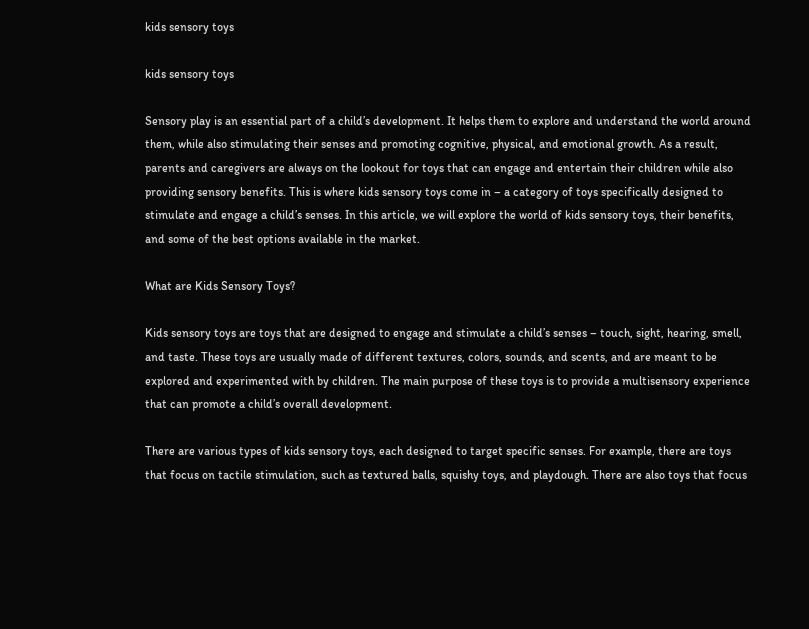kids sensory toys

kids sensory toys

Sensory play is an essential part of a child’s development. It helps them to explore and understand the world around them, while also stimulating their senses and promoting cognitive, physical, and emotional growth. As a result, parents and caregivers are always on the lookout for toys that can engage and entertain their children while also providing sensory benefits. This is where kids sensory toys come in – a category of toys specifically designed to stimulate and engage a child’s senses. In this article, we will explore the world of kids sensory toys, their benefits, and some of the best options available in the market.

What are Kids Sensory Toys?

Kids sensory toys are toys that are designed to engage and stimulate a child’s senses – touch, sight, hearing, smell, and taste. These toys are usually made of different textures, colors, sounds, and scents, and are meant to be explored and experimented with by children. The main purpose of these toys is to provide a multisensory experience that can promote a child’s overall development.

There are various types of kids sensory toys, each designed to target specific senses. For example, there are toys that focus on tactile stimulation, such as textured balls, squishy toys, and playdough. There are also toys that focus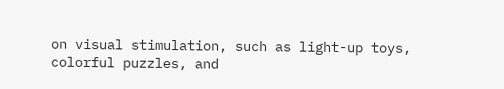on visual stimulation, such as light-up toys, colorful puzzles, and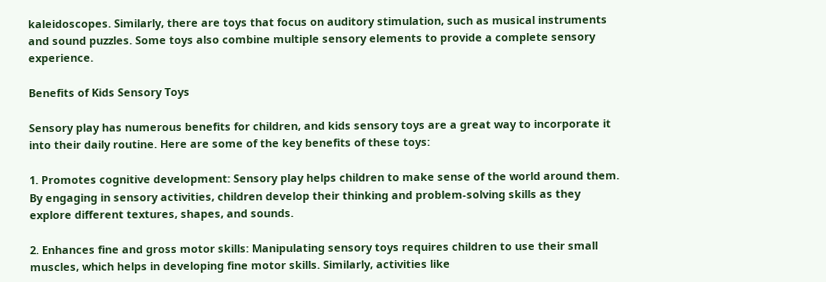kaleidoscopes. Similarly, there are toys that focus on auditory stimulation, such as musical instruments and sound puzzles. Some toys also combine multiple sensory elements to provide a complete sensory experience.

Benefits of Kids Sensory Toys

Sensory play has numerous benefits for children, and kids sensory toys are a great way to incorporate it into their daily routine. Here are some of the key benefits of these toys:

1. Promotes cognitive development: Sensory play helps children to make sense of the world around them. By engaging in sensory activities, children develop their thinking and problem-solving skills as they explore different textures, shapes, and sounds.

2. Enhances fine and gross motor skills: Manipulating sensory toys requires children to use their small muscles, which helps in developing fine motor skills. Similarly, activities like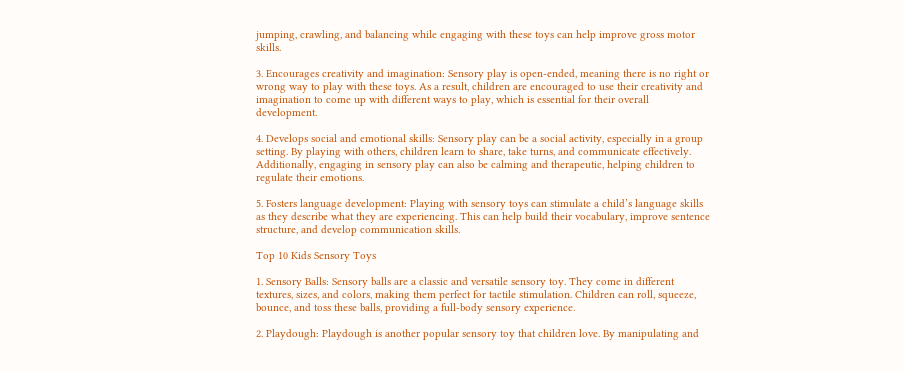jumping, crawling, and balancing while engaging with these toys can help improve gross motor skills.

3. Encourages creativity and imagination: Sensory play is open-ended, meaning there is no right or wrong way to play with these toys. As a result, children are encouraged to use their creativity and imagination to come up with different ways to play, which is essential for their overall development.

4. Develops social and emotional skills: Sensory play can be a social activity, especially in a group setting. By playing with others, children learn to share, take turns, and communicate effectively. Additionally, engaging in sensory play can also be calming and therapeutic, helping children to regulate their emotions.

5. Fosters language development: Playing with sensory toys can stimulate a child’s language skills as they describe what they are experiencing. This can help build their vocabulary, improve sentence structure, and develop communication skills.

Top 10 Kids Sensory Toys

1. Sensory Balls: Sensory balls are a classic and versatile sensory toy. They come in different textures, sizes, and colors, making them perfect for tactile stimulation. Children can roll, squeeze, bounce, and toss these balls, providing a full-body sensory experience.

2. Playdough: Playdough is another popular sensory toy that children love. By manipulating and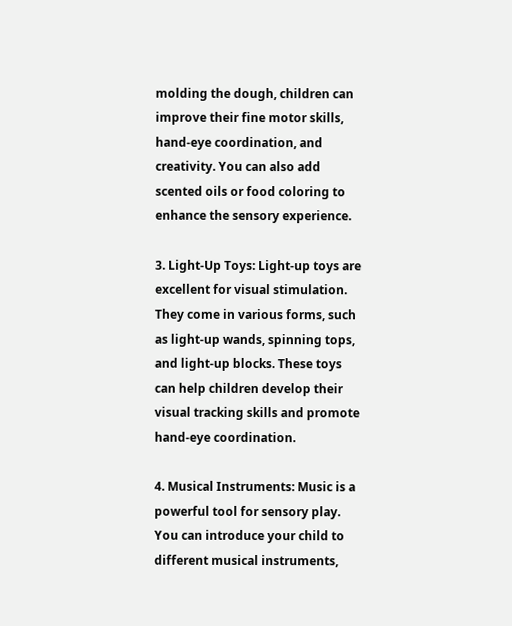molding the dough, children can improve their fine motor skills, hand-eye coordination, and creativity. You can also add scented oils or food coloring to enhance the sensory experience.

3. Light-Up Toys: Light-up toys are excellent for visual stimulation. They come in various forms, such as light-up wands, spinning tops, and light-up blocks. These toys can help children develop their visual tracking skills and promote hand-eye coordination.

4. Musical Instruments: Music is a powerful tool for sensory play. You can introduce your child to different musical instruments,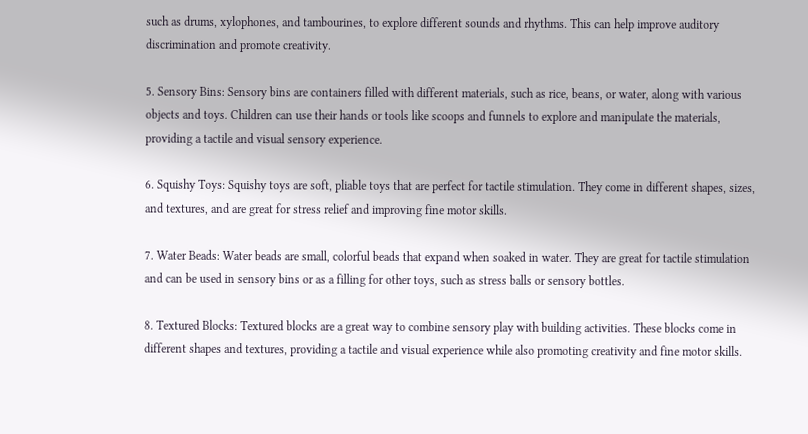such as drums, xylophones, and tambourines, to explore different sounds and rhythms. This can help improve auditory discrimination and promote creativity.

5. Sensory Bins: Sensory bins are containers filled with different materials, such as rice, beans, or water, along with various objects and toys. Children can use their hands or tools like scoops and funnels to explore and manipulate the materials, providing a tactile and visual sensory experience.

6. Squishy Toys: Squishy toys are soft, pliable toys that are perfect for tactile stimulation. They come in different shapes, sizes, and textures, and are great for stress relief and improving fine motor skills.

7. Water Beads: Water beads are small, colorful beads that expand when soaked in water. They are great for tactile stimulation and can be used in sensory bins or as a filling for other toys, such as stress balls or sensory bottles.

8. Textured Blocks: Textured blocks are a great way to combine sensory play with building activities. These blocks come in different shapes and textures, providing a tactile and visual experience while also promoting creativity and fine motor skills.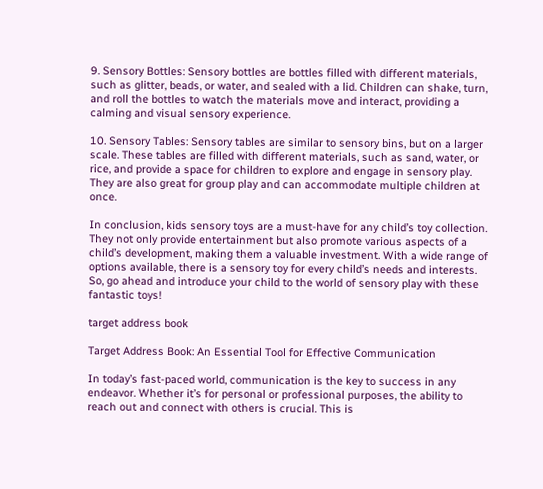9. Sensory Bottles: Sensory bottles are bottles filled with different materials, such as glitter, beads, or water, and sealed with a lid. Children can shake, turn, and roll the bottles to watch the materials move and interact, providing a calming and visual sensory experience.

10. Sensory Tables: Sensory tables are similar to sensory bins, but on a larger scale. These tables are filled with different materials, such as sand, water, or rice, and provide a space for children to explore and engage in sensory play. They are also great for group play and can accommodate multiple children at once.

In conclusion, kids sensory toys are a must-have for any child’s toy collection. They not only provide entertainment but also promote various aspects of a child’s development, making them a valuable investment. With a wide range of options available, there is a sensory toy for every child’s needs and interests. So, go ahead and introduce your child to the world of sensory play with these fantastic toys!

target address book

Target Address Book: An Essential Tool for Effective Communication

In today’s fast-paced world, communication is the key to success in any endeavor. Whether it’s for personal or professional purposes, the ability to reach out and connect with others is crucial. This is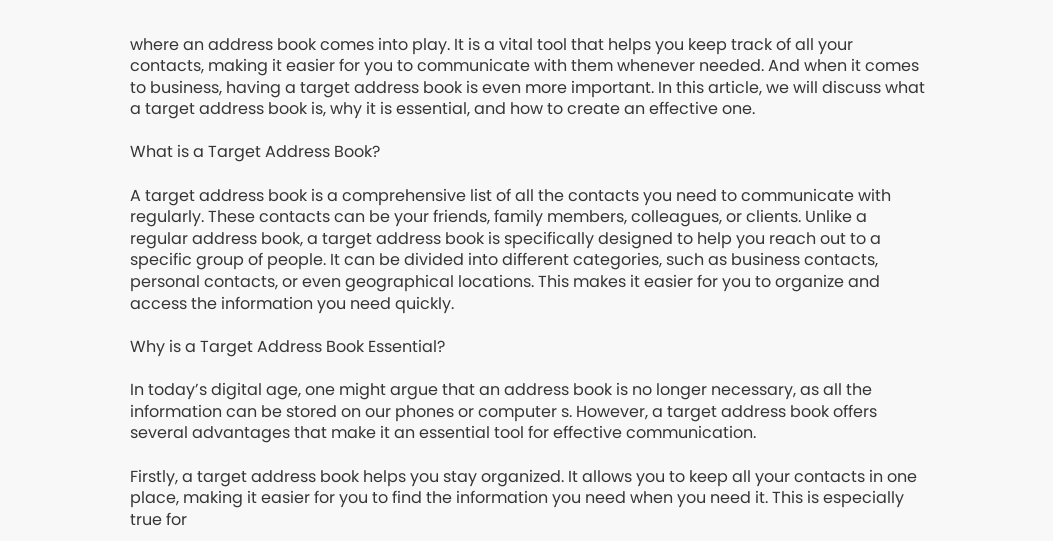where an address book comes into play. It is a vital tool that helps you keep track of all your contacts, making it easier for you to communicate with them whenever needed. And when it comes to business, having a target address book is even more important. In this article, we will discuss what a target address book is, why it is essential, and how to create an effective one.

What is a Target Address Book?

A target address book is a comprehensive list of all the contacts you need to communicate with regularly. These contacts can be your friends, family members, colleagues, or clients. Unlike a regular address book, a target address book is specifically designed to help you reach out to a specific group of people. It can be divided into different categories, such as business contacts, personal contacts, or even geographical locations. This makes it easier for you to organize and access the information you need quickly.

Why is a Target Address Book Essential?

In today’s digital age, one might argue that an address book is no longer necessary, as all the information can be stored on our phones or computer s. However, a target address book offers several advantages that make it an essential tool for effective communication.

Firstly, a target address book helps you stay organized. It allows you to keep all your contacts in one place, making it easier for you to find the information you need when you need it. This is especially true for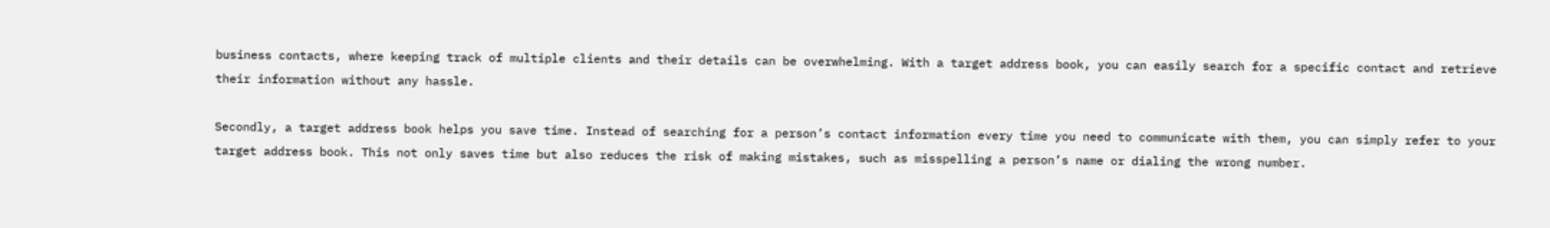business contacts, where keeping track of multiple clients and their details can be overwhelming. With a target address book, you can easily search for a specific contact and retrieve their information without any hassle.

Secondly, a target address book helps you save time. Instead of searching for a person’s contact information every time you need to communicate with them, you can simply refer to your target address book. This not only saves time but also reduces the risk of making mistakes, such as misspelling a person’s name or dialing the wrong number.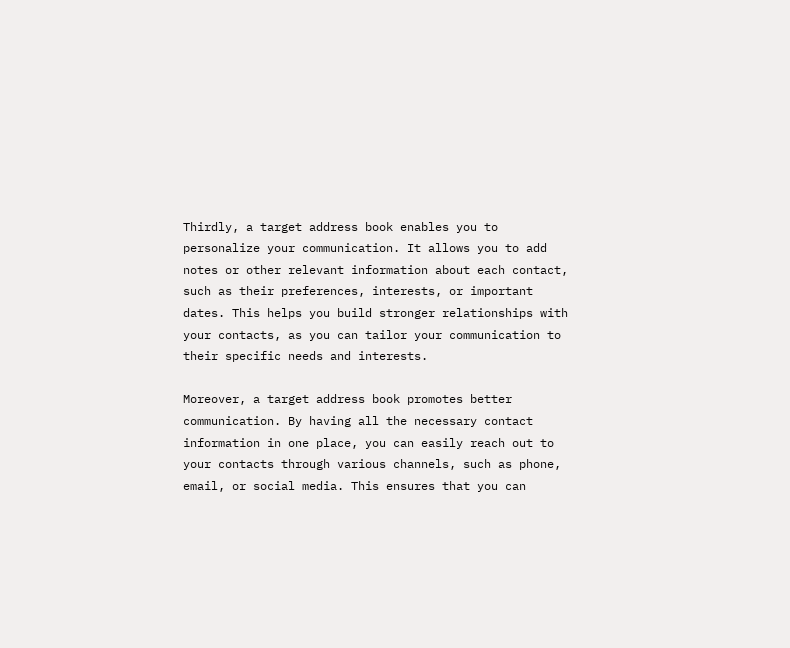Thirdly, a target address book enables you to personalize your communication. It allows you to add notes or other relevant information about each contact, such as their preferences, interests, or important dates. This helps you build stronger relationships with your contacts, as you can tailor your communication to their specific needs and interests.

Moreover, a target address book promotes better communication. By having all the necessary contact information in one place, you can easily reach out to your contacts through various channels, such as phone, email, or social media. This ensures that you can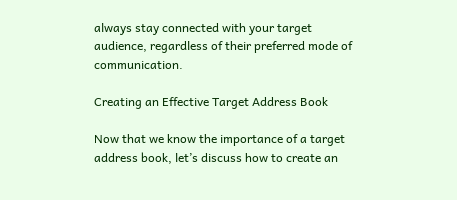always stay connected with your target audience, regardless of their preferred mode of communication.

Creating an Effective Target Address Book

Now that we know the importance of a target address book, let’s discuss how to create an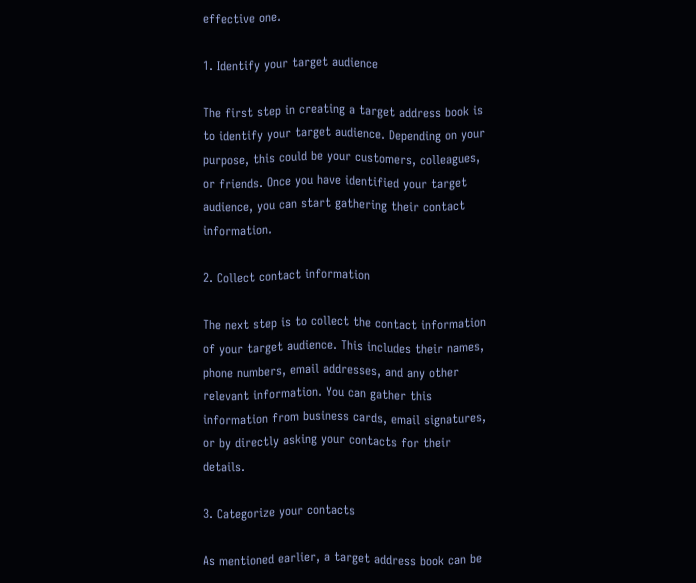effective one.

1. Identify your target audience

The first step in creating a target address book is to identify your target audience. Depending on your purpose, this could be your customers, colleagues, or friends. Once you have identified your target audience, you can start gathering their contact information.

2. Collect contact information

The next step is to collect the contact information of your target audience. This includes their names, phone numbers, email addresses, and any other relevant information. You can gather this information from business cards, email signatures, or by directly asking your contacts for their details.

3. Categorize your contacts

As mentioned earlier, a target address book can be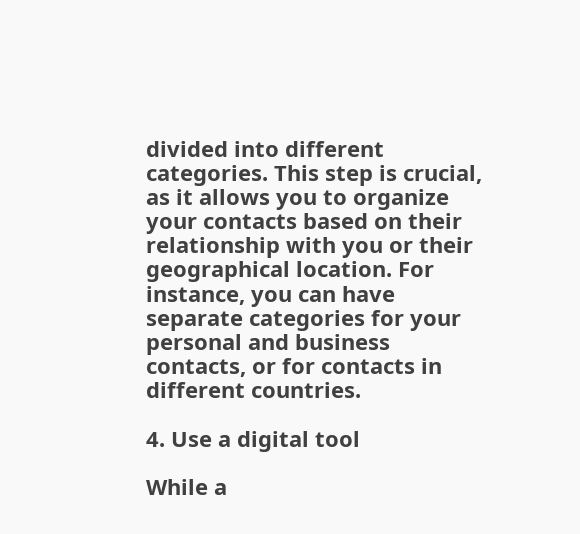divided into different categories. This step is crucial, as it allows you to organize your contacts based on their relationship with you or their geographical location. For instance, you can have separate categories for your personal and business contacts, or for contacts in different countries.

4. Use a digital tool

While a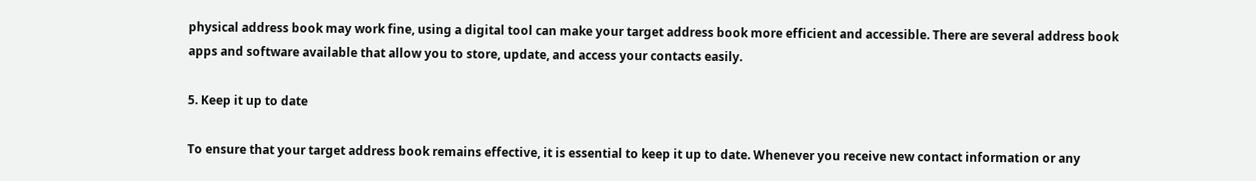physical address book may work fine, using a digital tool can make your target address book more efficient and accessible. There are several address book apps and software available that allow you to store, update, and access your contacts easily.

5. Keep it up to date

To ensure that your target address book remains effective, it is essential to keep it up to date. Whenever you receive new contact information or any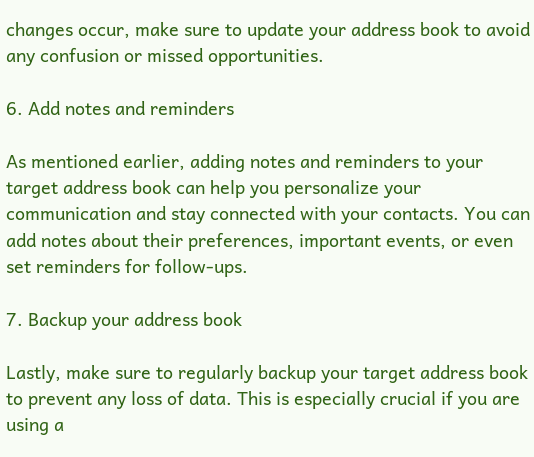changes occur, make sure to update your address book to avoid any confusion or missed opportunities.

6. Add notes and reminders

As mentioned earlier, adding notes and reminders to your target address book can help you personalize your communication and stay connected with your contacts. You can add notes about their preferences, important events, or even set reminders for follow-ups.

7. Backup your address book

Lastly, make sure to regularly backup your target address book to prevent any loss of data. This is especially crucial if you are using a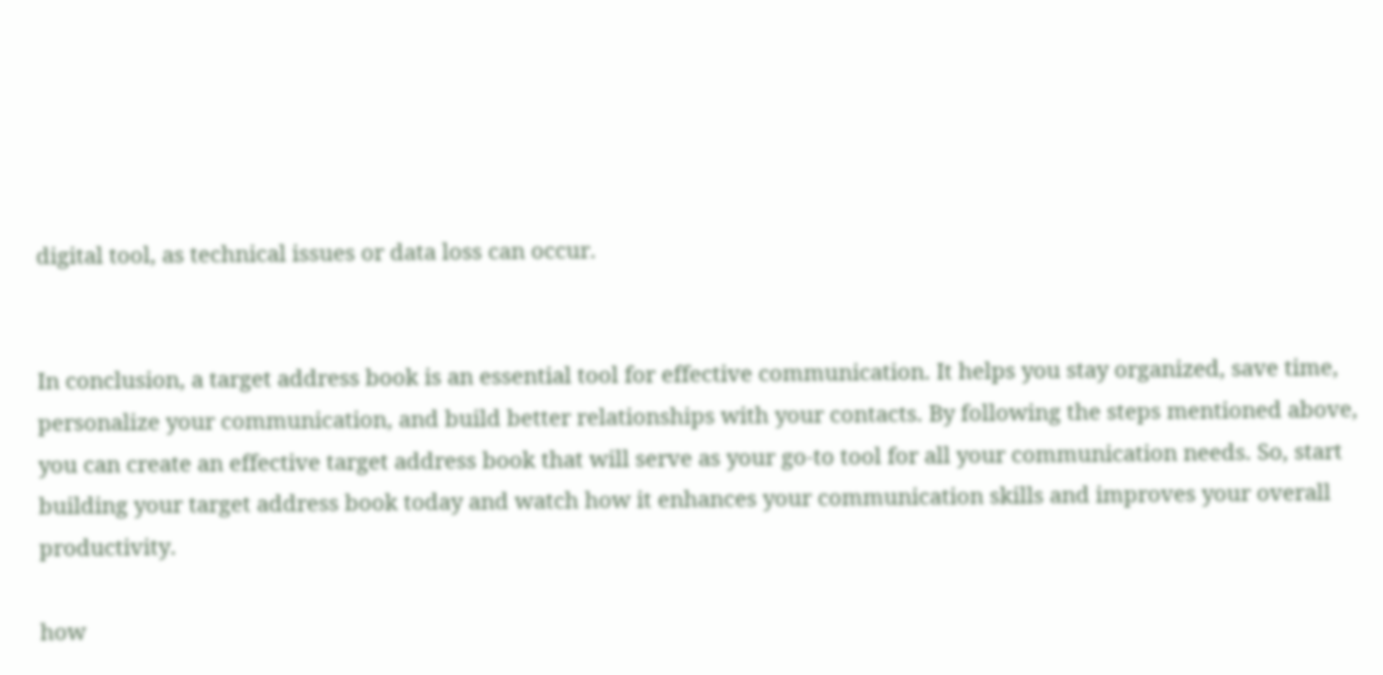digital tool, as technical issues or data loss can occur.


In conclusion, a target address book is an essential tool for effective communication. It helps you stay organized, save time, personalize your communication, and build better relationships with your contacts. By following the steps mentioned above, you can create an effective target address book that will serve as your go-to tool for all your communication needs. So, start building your target address book today and watch how it enhances your communication skills and improves your overall productivity.

how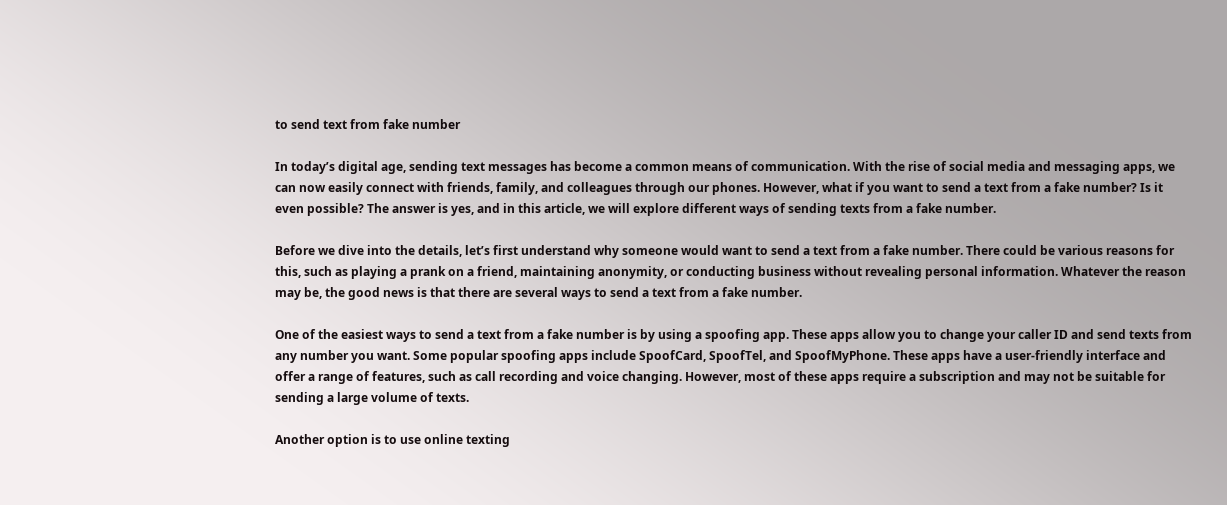to send text from fake number

In today’s digital age, sending text messages has become a common means of communication. With the rise of social media and messaging apps, we can now easily connect with friends, family, and colleagues through our phones. However, what if you want to send a text from a fake number? Is it even possible? The answer is yes, and in this article, we will explore different ways of sending texts from a fake number.

Before we dive into the details, let’s first understand why someone would want to send a text from a fake number. There could be various reasons for this, such as playing a prank on a friend, maintaining anonymity, or conducting business without revealing personal information. Whatever the reason may be, the good news is that there are several ways to send a text from a fake number.

One of the easiest ways to send a text from a fake number is by using a spoofing app. These apps allow you to change your caller ID and send texts from any number you want. Some popular spoofing apps include SpoofCard, SpoofTel, and SpoofMyPhone. These apps have a user-friendly interface and offer a range of features, such as call recording and voice changing. However, most of these apps require a subscription and may not be suitable for sending a large volume of texts.

Another option is to use online texting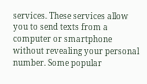services. These services allow you to send texts from a computer or smartphone without revealing your personal number. Some popular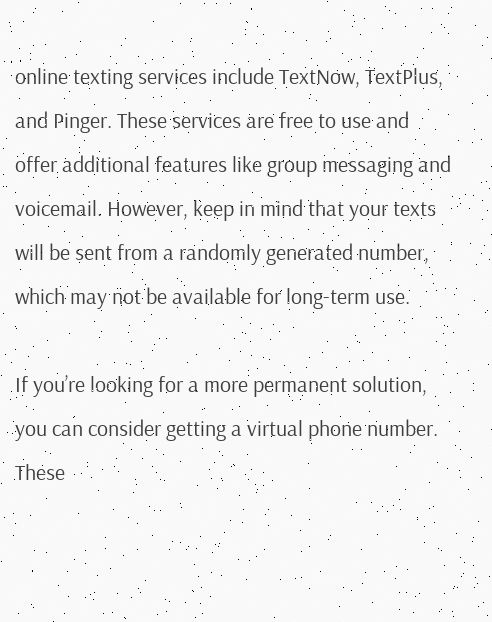online texting services include TextNow, TextPlus, and Pinger. These services are free to use and offer additional features like group messaging and voicemail. However, keep in mind that your texts will be sent from a randomly generated number, which may not be available for long-term use.

If you’re looking for a more permanent solution, you can consider getting a virtual phone number. These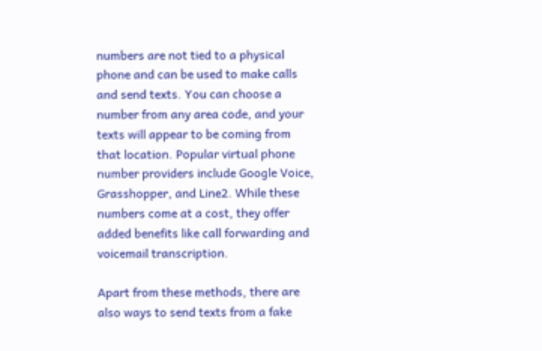numbers are not tied to a physical phone and can be used to make calls and send texts. You can choose a number from any area code, and your texts will appear to be coming from that location. Popular virtual phone number providers include Google Voice, Grasshopper, and Line2. While these numbers come at a cost, they offer added benefits like call forwarding and voicemail transcription.

Apart from these methods, there are also ways to send texts from a fake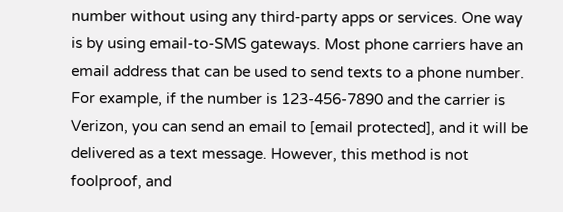number without using any third-party apps or services. One way is by using email-to-SMS gateways. Most phone carriers have an email address that can be used to send texts to a phone number. For example, if the number is 123-456-7890 and the carrier is Verizon, you can send an email to [email protected], and it will be delivered as a text message. However, this method is not foolproof, and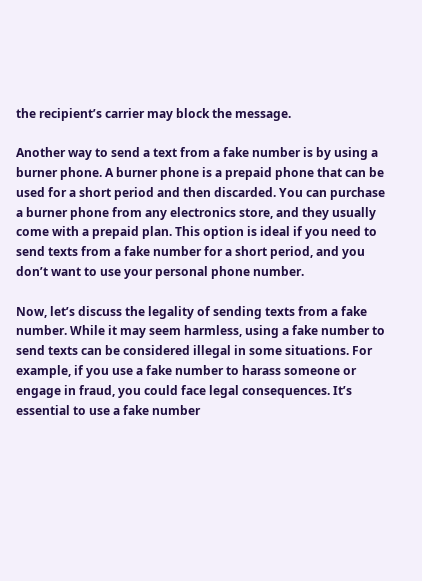the recipient’s carrier may block the message.

Another way to send a text from a fake number is by using a burner phone. A burner phone is a prepaid phone that can be used for a short period and then discarded. You can purchase a burner phone from any electronics store, and they usually come with a prepaid plan. This option is ideal if you need to send texts from a fake number for a short period, and you don’t want to use your personal phone number.

Now, let’s discuss the legality of sending texts from a fake number. While it may seem harmless, using a fake number to send texts can be considered illegal in some situations. For example, if you use a fake number to harass someone or engage in fraud, you could face legal consequences. It’s essential to use a fake number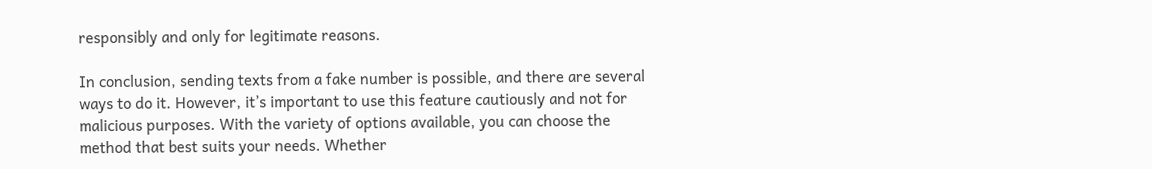responsibly and only for legitimate reasons.

In conclusion, sending texts from a fake number is possible, and there are several ways to do it. However, it’s important to use this feature cautiously and not for malicious purposes. With the variety of options available, you can choose the method that best suits your needs. Whether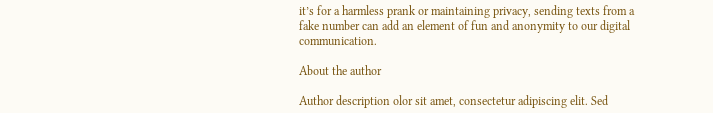it’s for a harmless prank or maintaining privacy, sending texts from a fake number can add an element of fun and anonymity to our digital communication.

About the author

Author description olor sit amet, consectetur adipiscing elit. Sed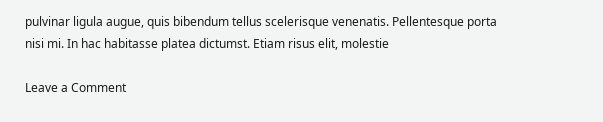pulvinar ligula augue, quis bibendum tellus scelerisque venenatis. Pellentesque porta nisi mi. In hac habitasse platea dictumst. Etiam risus elit, molestie

Leave a Comment